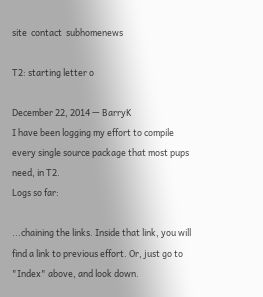site  contact  subhomenews

T2: starting letter o

December 22, 2014 — BarryK
I have been logging my effort to compile every single source package that most pups need, in T2.
Logs so far:

...chaining the links. Inside that link, you will find a link to previous effort. Or, just go to "Index" above, and look down.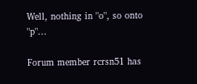Well, nothing in "o", so onto "p"...

Forum member rcrsn51 has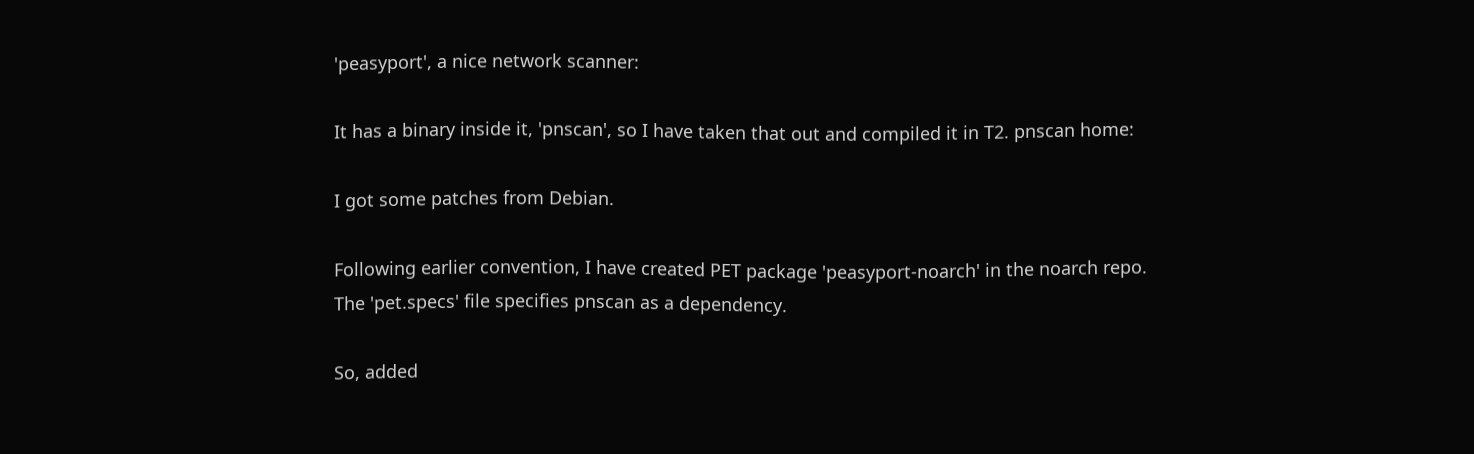'peasyport', a nice network scanner:

It has a binary inside it, 'pnscan', so I have taken that out and compiled it in T2. pnscan home:

I got some patches from Debian.

Following earlier convention, I have created PET package 'peasyport-noarch' in the noarch repo.
The 'pet.specs' file specifies pnscan as a dependency.

So, added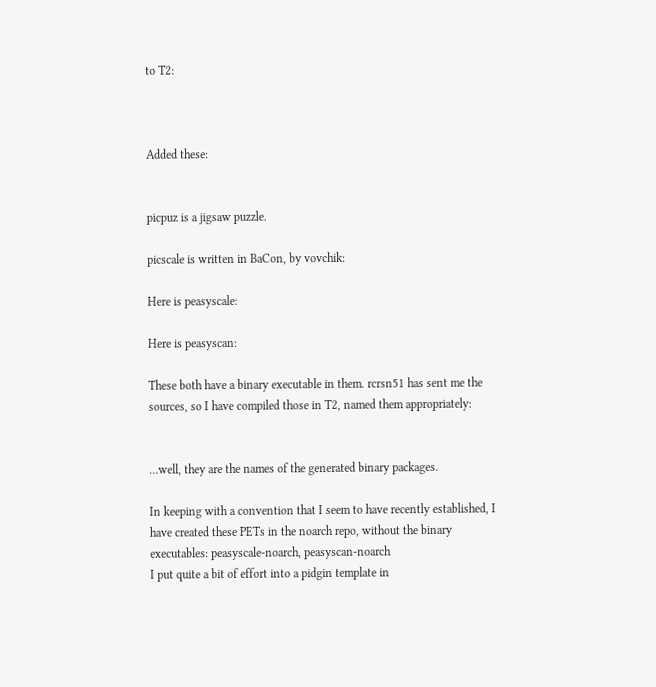to T2:



Added these:


picpuz is a jigsaw puzzle.

picscale is written in BaCon, by vovchik:

Here is peasyscale:

Here is peasyscan:

These both have a binary executable in them. rcrsn51 has sent me the sources, so I have compiled those in T2, named them appropriately:


...well, they are the names of the generated binary packages.

In keeping with a convention that I seem to have recently established, I have created these PETs in the noarch repo, without the binary executables: peasyscale-noarch, peasyscan-noarch
I put quite a bit of effort into a pidgin template in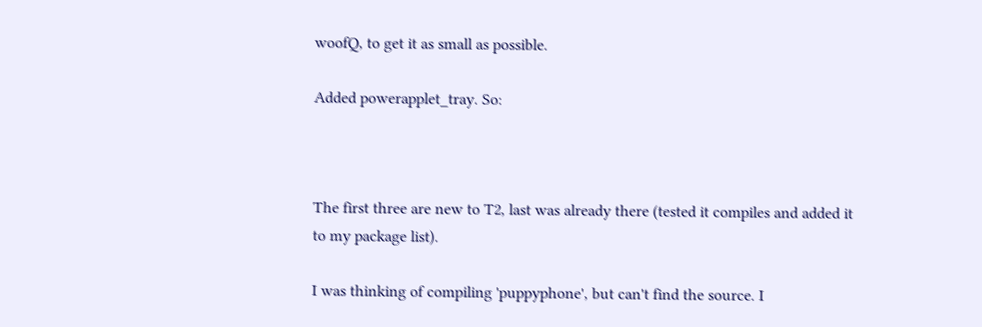woofQ, to get it as small as possible.

Added powerapplet_tray. So:



The first three are new to T2, last was already there (tested it compiles and added it to my package list).

I was thinking of compiling 'puppyphone', but can't find the source. I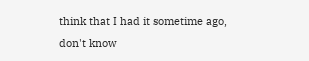think that I had it sometime ago, don't know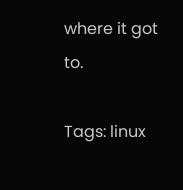where it got to.

Tags: linux